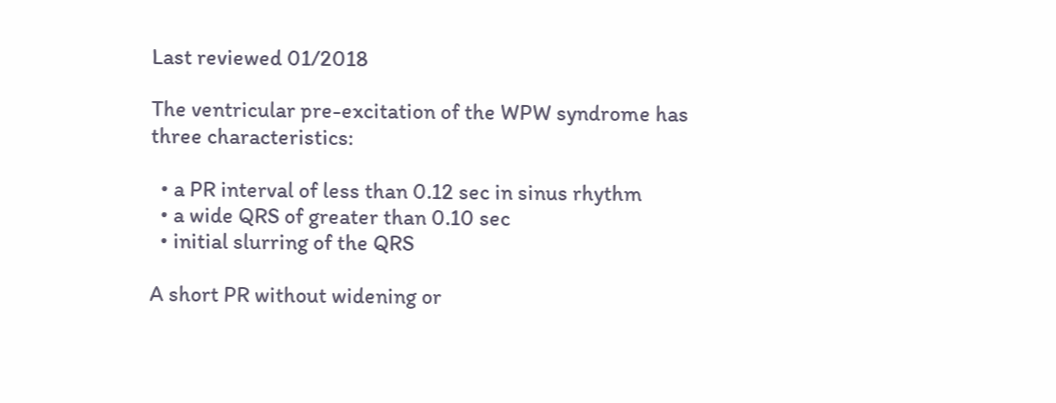Last reviewed 01/2018

The ventricular pre-excitation of the WPW syndrome has three characteristics:

  • a PR interval of less than 0.12 sec in sinus rhythm
  • a wide QRS of greater than 0.10 sec
  • initial slurring of the QRS

A short PR without widening or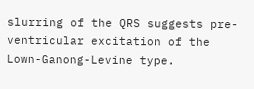slurring of the QRS suggests pre-ventricular excitation of the Lown-Ganong-Levine type.